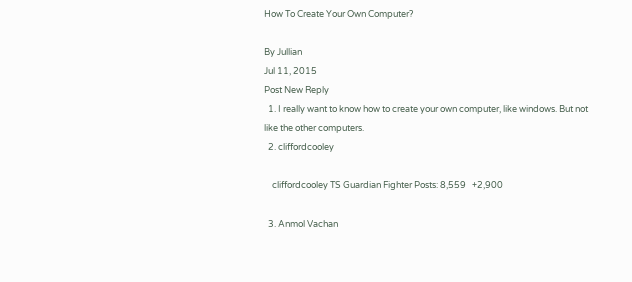How To Create Your Own Computer?

By Jullian
Jul 11, 2015
Post New Reply
  1. I really want to know how to create your own computer, like windows. But not like the other computers.
  2. cliffordcooley

    cliffordcooley TS Guardian Fighter Posts: 8,559   +2,900

  3. Anmol Vachan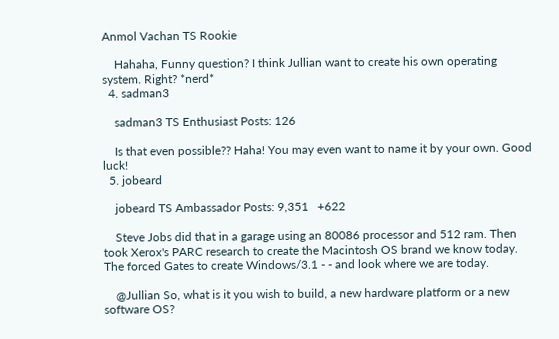Anmol Vachan TS Rookie

    Hahaha, Funny question? I think Jullian want to create his own operating system. Right? *nerd*
  4. sadman3

    sadman3 TS Enthusiast Posts: 126

    Is that even possible?? Haha! You may even want to name it by your own. Good luck!
  5. jobeard

    jobeard TS Ambassador Posts: 9,351   +622

    Steve Jobs did that in a garage using an 80086 processor and 512 ram. Then took Xerox's PARC research to create the Macintosh OS brand we know today. The forced Gates to create Windows/3.1 - - and look where we are today.

    @Jullian So, what is it you wish to build, a new hardware platform or a new software OS?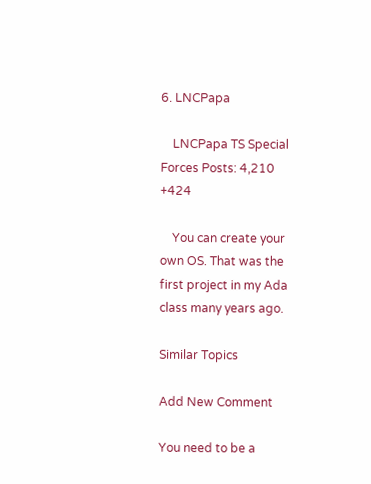6. LNCPapa

    LNCPapa TS Special Forces Posts: 4,210   +424

    You can create your own OS. That was the first project in my Ada class many years ago.

Similar Topics

Add New Comment

You need to be a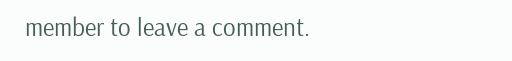member to leave a comment.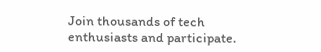Join thousands of tech enthusiasts and participate.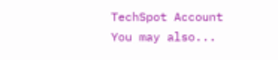TechSpot Account You may also...